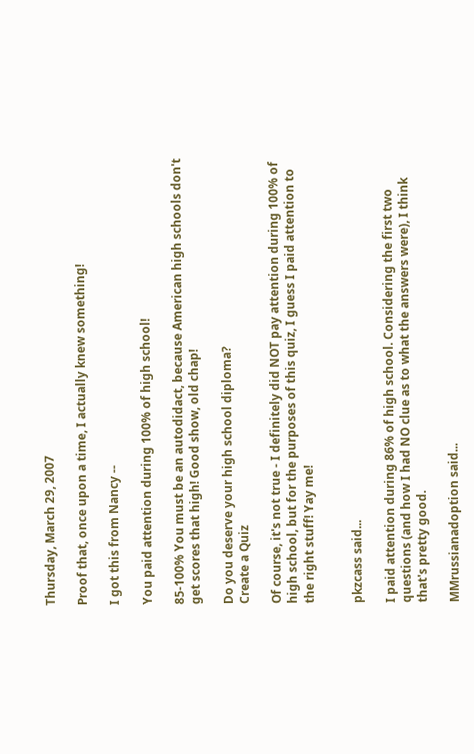Thursday, March 29, 2007

Proof that, once upon a time, I actually knew something!

I got this from Nancy --

You paid attention during 100% of high school!

85-100% You must be an autodidact, because American high schools don't get scores that high! Good show, old chap!

Do you deserve your high school diploma?
Create a Quiz

Of course, it's not true - I definitely did NOT pay attention during 100% of high school, but for the purposes of this quiz, I guess I paid attention to the right stuff! Yay me!


pkzcass said...

I paid attention during 86% of high school. Considering the first two questions (and how I had NO clue as to what the answers were), I think that's pretty good.

MMrussianadoption said...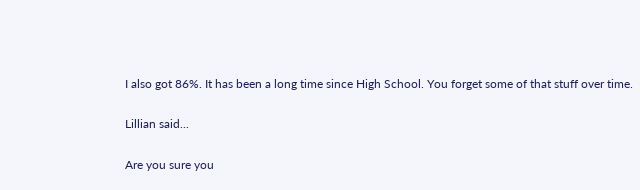I also got 86%. It has been a long time since High School. You forget some of that stuff over time.

Lillian said...

Are you sure you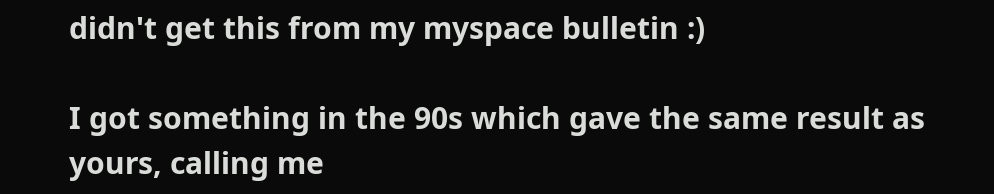didn't get this from my myspace bulletin :)

I got something in the 90s which gave the same result as yours, calling me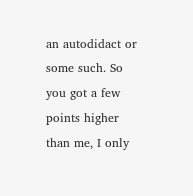an autodidact or some such. So you got a few points higher than me, I only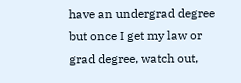have an undergrad degree but once I get my law or grad degree, watch out,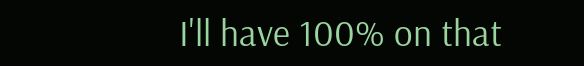I'll have 100% on that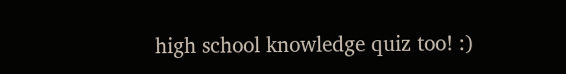high school knowledge quiz too! :)